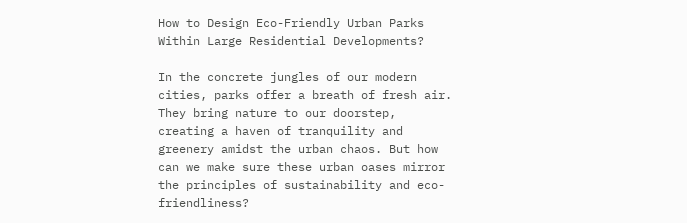How to Design Eco-Friendly Urban Parks Within Large Residential Developments?

In the concrete jungles of our modern cities, parks offer a breath of fresh air. They bring nature to our doorstep, creating a haven of tranquility and greenery amidst the urban chaos. But how can we make sure these urban oases mirror the principles of sustainability and eco-friendliness?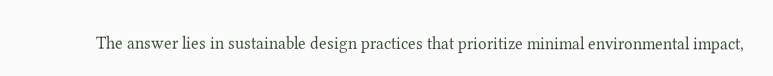The answer lies in sustainable design practices that prioritize minimal environmental impact,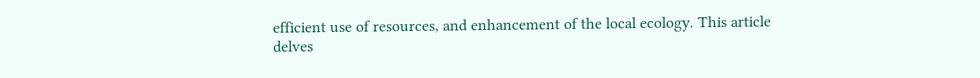efficient use of resources, and enhancement of the local ecology. This article delves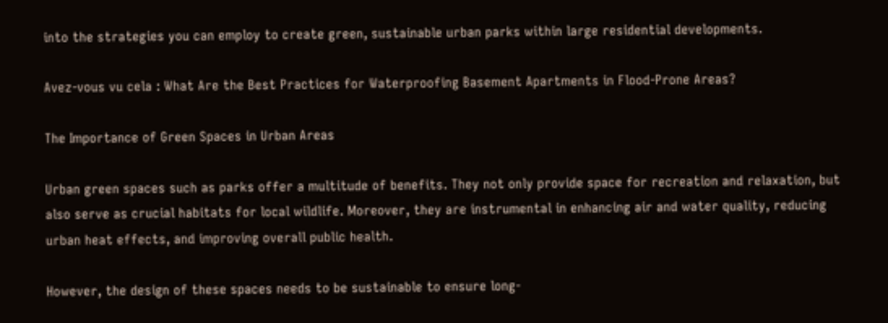into the strategies you can employ to create green, sustainable urban parks within large residential developments.

Avez-vous vu cela : What Are the Best Practices for Waterproofing Basement Apartments in Flood-Prone Areas?

The Importance of Green Spaces in Urban Areas

Urban green spaces such as parks offer a multitude of benefits. They not only provide space for recreation and relaxation, but also serve as crucial habitats for local wildlife. Moreover, they are instrumental in enhancing air and water quality, reducing urban heat effects, and improving overall public health.

However, the design of these spaces needs to be sustainable to ensure long-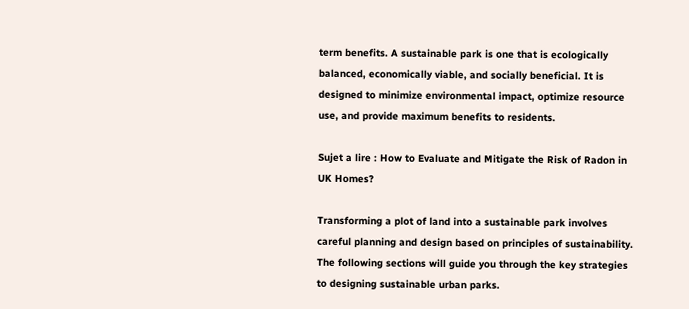term benefits. A sustainable park is one that is ecologically balanced, economically viable, and socially beneficial. It is designed to minimize environmental impact, optimize resource use, and provide maximum benefits to residents.

Sujet a lire : How to Evaluate and Mitigate the Risk of Radon in UK Homes?

Transforming a plot of land into a sustainable park involves careful planning and design based on principles of sustainability. The following sections will guide you through the key strategies to designing sustainable urban parks.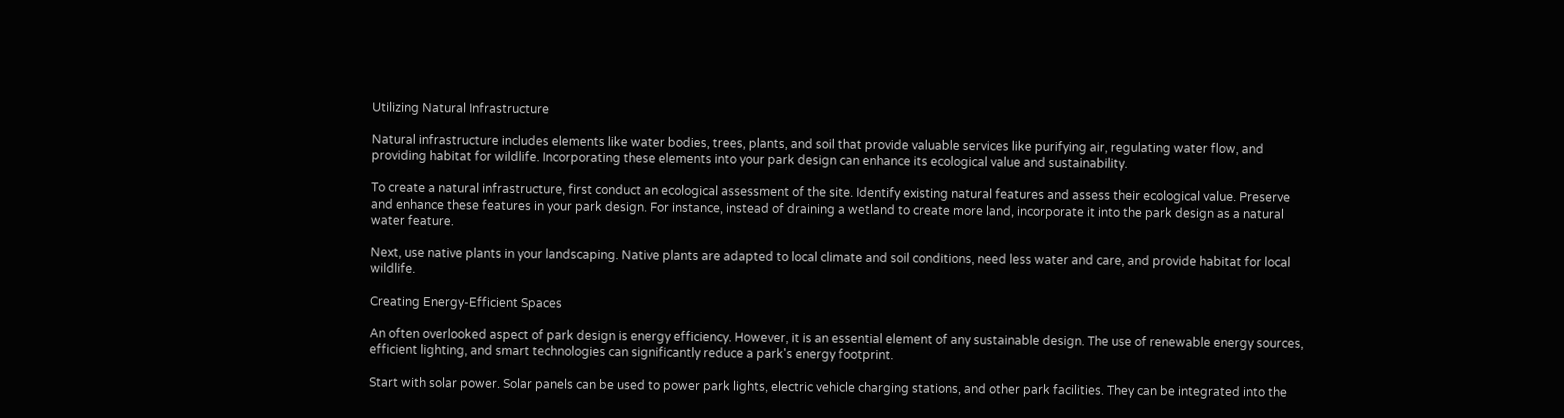Utilizing Natural Infrastructure

Natural infrastructure includes elements like water bodies, trees, plants, and soil that provide valuable services like purifying air, regulating water flow, and providing habitat for wildlife. Incorporating these elements into your park design can enhance its ecological value and sustainability.

To create a natural infrastructure, first conduct an ecological assessment of the site. Identify existing natural features and assess their ecological value. Preserve and enhance these features in your park design. For instance, instead of draining a wetland to create more land, incorporate it into the park design as a natural water feature.

Next, use native plants in your landscaping. Native plants are adapted to local climate and soil conditions, need less water and care, and provide habitat for local wildlife.

Creating Energy-Efficient Spaces

An often overlooked aspect of park design is energy efficiency. However, it is an essential element of any sustainable design. The use of renewable energy sources, efficient lighting, and smart technologies can significantly reduce a park's energy footprint.

Start with solar power. Solar panels can be used to power park lights, electric vehicle charging stations, and other park facilities. They can be integrated into the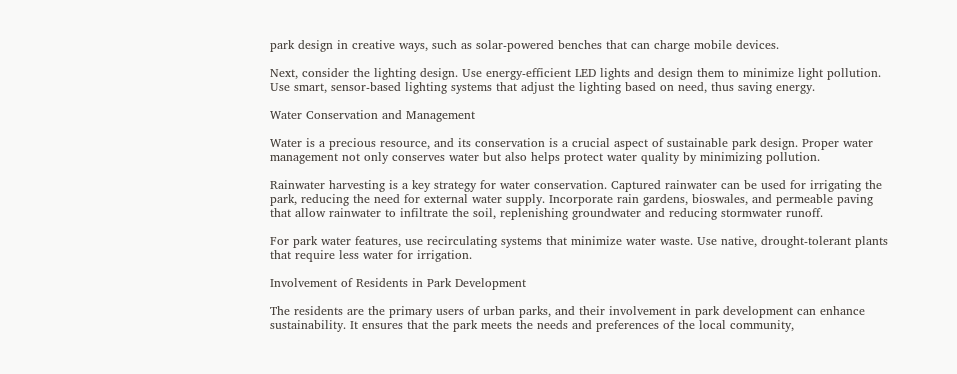park design in creative ways, such as solar-powered benches that can charge mobile devices.

Next, consider the lighting design. Use energy-efficient LED lights and design them to minimize light pollution. Use smart, sensor-based lighting systems that adjust the lighting based on need, thus saving energy.

Water Conservation and Management

Water is a precious resource, and its conservation is a crucial aspect of sustainable park design. Proper water management not only conserves water but also helps protect water quality by minimizing pollution.

Rainwater harvesting is a key strategy for water conservation. Captured rainwater can be used for irrigating the park, reducing the need for external water supply. Incorporate rain gardens, bioswales, and permeable paving that allow rainwater to infiltrate the soil, replenishing groundwater and reducing stormwater runoff.

For park water features, use recirculating systems that minimize water waste. Use native, drought-tolerant plants that require less water for irrigation.

Involvement of Residents in Park Development

The residents are the primary users of urban parks, and their involvement in park development can enhance sustainability. It ensures that the park meets the needs and preferences of the local community,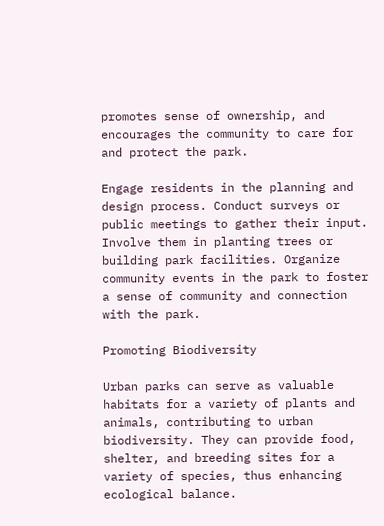promotes sense of ownership, and encourages the community to care for and protect the park.

Engage residents in the planning and design process. Conduct surveys or public meetings to gather their input. Involve them in planting trees or building park facilities. Organize community events in the park to foster a sense of community and connection with the park.

Promoting Biodiversity

Urban parks can serve as valuable habitats for a variety of plants and animals, contributing to urban biodiversity. They can provide food, shelter, and breeding sites for a variety of species, thus enhancing ecological balance.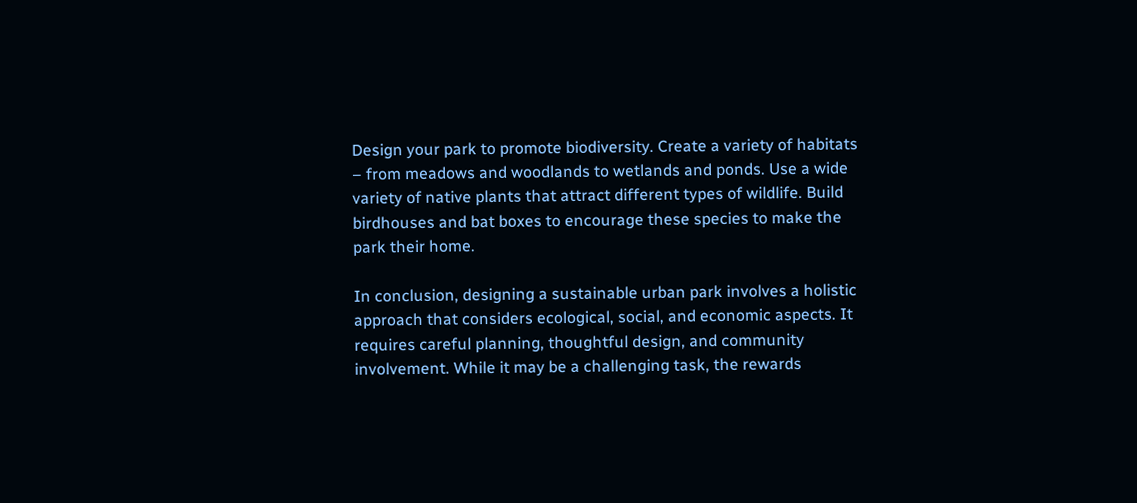Design your park to promote biodiversity. Create a variety of habitats – from meadows and woodlands to wetlands and ponds. Use a wide variety of native plants that attract different types of wildlife. Build birdhouses and bat boxes to encourage these species to make the park their home.

In conclusion, designing a sustainable urban park involves a holistic approach that considers ecological, social, and economic aspects. It requires careful planning, thoughtful design, and community involvement. While it may be a challenging task, the rewards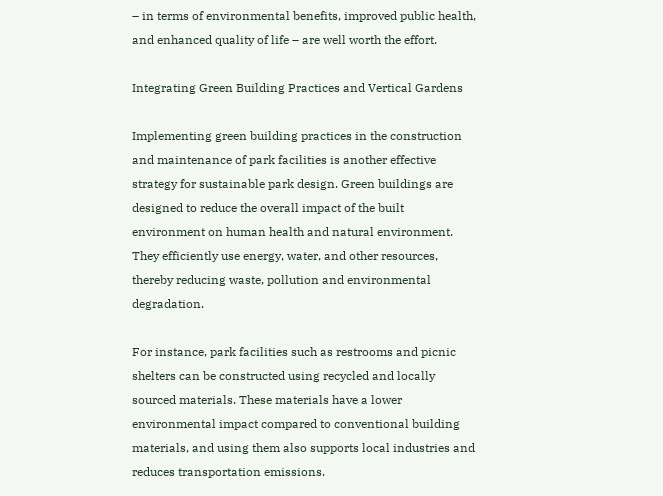– in terms of environmental benefits, improved public health, and enhanced quality of life – are well worth the effort.

Integrating Green Building Practices and Vertical Gardens

Implementing green building practices in the construction and maintenance of park facilities is another effective strategy for sustainable park design. Green buildings are designed to reduce the overall impact of the built environment on human health and natural environment. They efficiently use energy, water, and other resources, thereby reducing waste, pollution and environmental degradation.

For instance, park facilities such as restrooms and picnic shelters can be constructed using recycled and locally sourced materials. These materials have a lower environmental impact compared to conventional building materials, and using them also supports local industries and reduces transportation emissions.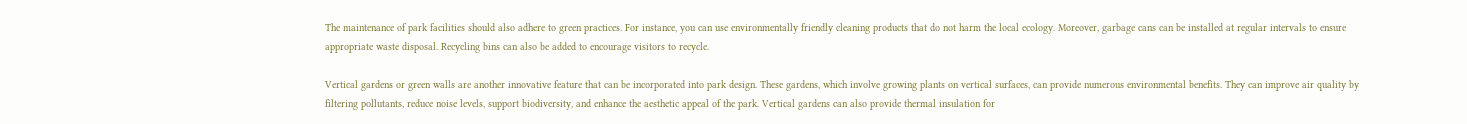The maintenance of park facilities should also adhere to green practices. For instance, you can use environmentally friendly cleaning products that do not harm the local ecology. Moreover, garbage cans can be installed at regular intervals to ensure appropriate waste disposal. Recycling bins can also be added to encourage visitors to recycle.

Vertical gardens or green walls are another innovative feature that can be incorporated into park design. These gardens, which involve growing plants on vertical surfaces, can provide numerous environmental benefits. They can improve air quality by filtering pollutants, reduce noise levels, support biodiversity, and enhance the aesthetic appeal of the park. Vertical gardens can also provide thermal insulation for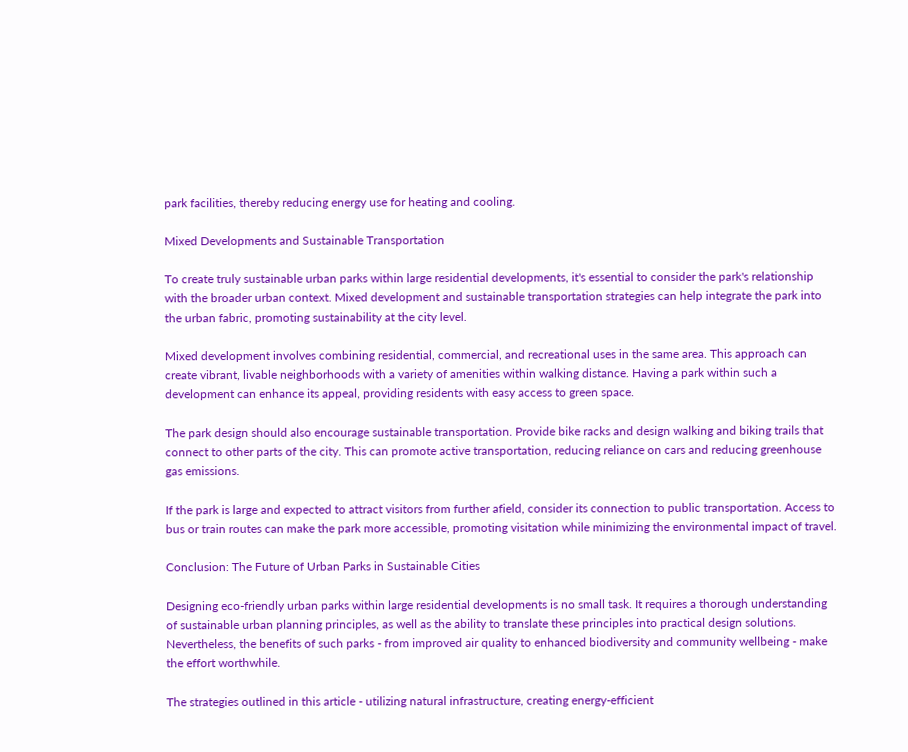park facilities, thereby reducing energy use for heating and cooling.

Mixed Developments and Sustainable Transportation

To create truly sustainable urban parks within large residential developments, it's essential to consider the park's relationship with the broader urban context. Mixed development and sustainable transportation strategies can help integrate the park into the urban fabric, promoting sustainability at the city level.

Mixed development involves combining residential, commercial, and recreational uses in the same area. This approach can create vibrant, livable neighborhoods with a variety of amenities within walking distance. Having a park within such a development can enhance its appeal, providing residents with easy access to green space.

The park design should also encourage sustainable transportation. Provide bike racks and design walking and biking trails that connect to other parts of the city. This can promote active transportation, reducing reliance on cars and reducing greenhouse gas emissions.

If the park is large and expected to attract visitors from further afield, consider its connection to public transportation. Access to bus or train routes can make the park more accessible, promoting visitation while minimizing the environmental impact of travel.

Conclusion: The Future of Urban Parks in Sustainable Cities

Designing eco-friendly urban parks within large residential developments is no small task. It requires a thorough understanding of sustainable urban planning principles, as well as the ability to translate these principles into practical design solutions. Nevertheless, the benefits of such parks - from improved air quality to enhanced biodiversity and community wellbeing - make the effort worthwhile.

The strategies outlined in this article - utilizing natural infrastructure, creating energy-efficient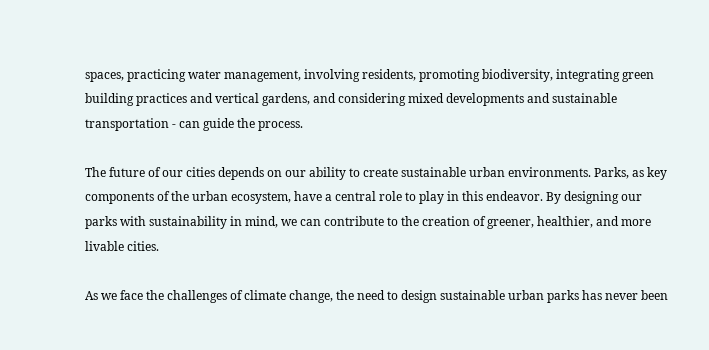spaces, practicing water management, involving residents, promoting biodiversity, integrating green building practices and vertical gardens, and considering mixed developments and sustainable transportation - can guide the process.

The future of our cities depends on our ability to create sustainable urban environments. Parks, as key components of the urban ecosystem, have a central role to play in this endeavor. By designing our parks with sustainability in mind, we can contribute to the creation of greener, healthier, and more livable cities.

As we face the challenges of climate change, the need to design sustainable urban parks has never been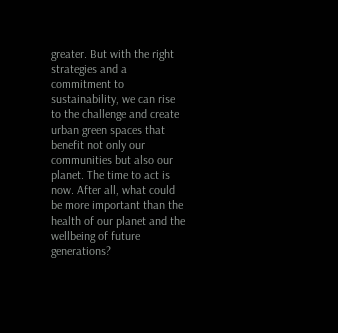greater. But with the right strategies and a commitment to sustainability, we can rise to the challenge and create urban green spaces that benefit not only our communities but also our planet. The time to act is now. After all, what could be more important than the health of our planet and the wellbeing of future generations?